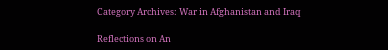Category Archives: War in Afghanistan and Iraq

Reflections on An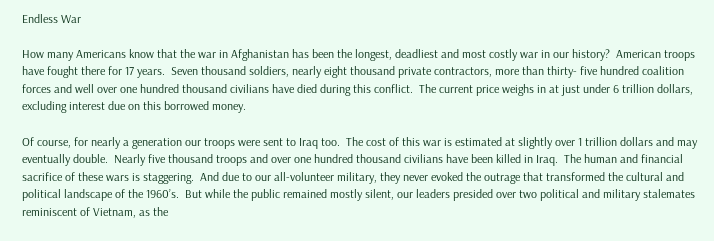Endless War

How many Americans know that the war in Afghanistan has been the longest, deadliest and most costly war in our history?  American troops have fought there for 17 years.  Seven thousand soldiers, nearly eight thousand private contractors, more than thirty- five hundred coalition forces and well over one hundred thousand civilians have died during this conflict.  The current price weighs in at just under 6 trillion dollars, excluding interest due on this borrowed money.

Of course, for nearly a generation our troops were sent to Iraq too.  The cost of this war is estimated at slightly over 1 trillion dollars and may eventually double.  Nearly five thousand troops and over one hundred thousand civilians have been killed in Iraq.  The human and financial sacrifice of these wars is staggering.  And due to our all-volunteer military, they never evoked the outrage that transformed the cultural and political landscape of the 1960’s.  But while the public remained mostly silent, our leaders presided over two political and military stalemates reminiscent of Vietnam, as the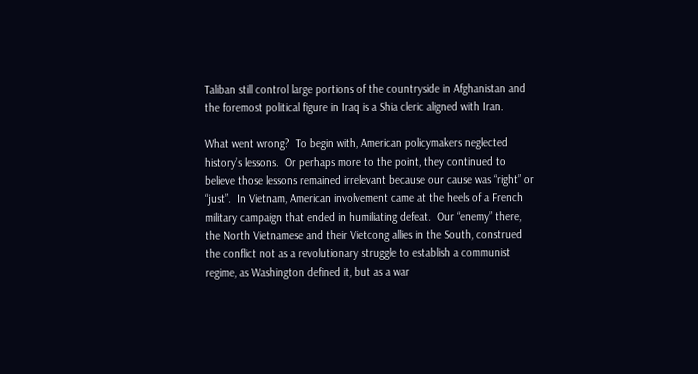Taliban still control large portions of the countryside in Afghanistan and the foremost political figure in Iraq is a Shia cleric aligned with Iran.

What went wrong?  To begin with, American policymakers neglected history’s lessons.  Or perhaps more to the point, they continued to believe those lessons remained irrelevant because our cause was “right” or “just”.  In Vietnam, American involvement came at the heels of a French military campaign that ended in humiliating defeat.  Our “enemy” there, the North Vietnamese and their Vietcong allies in the South, construed the conflict not as a revolutionary struggle to establish a communist regime, as Washington defined it, but as a war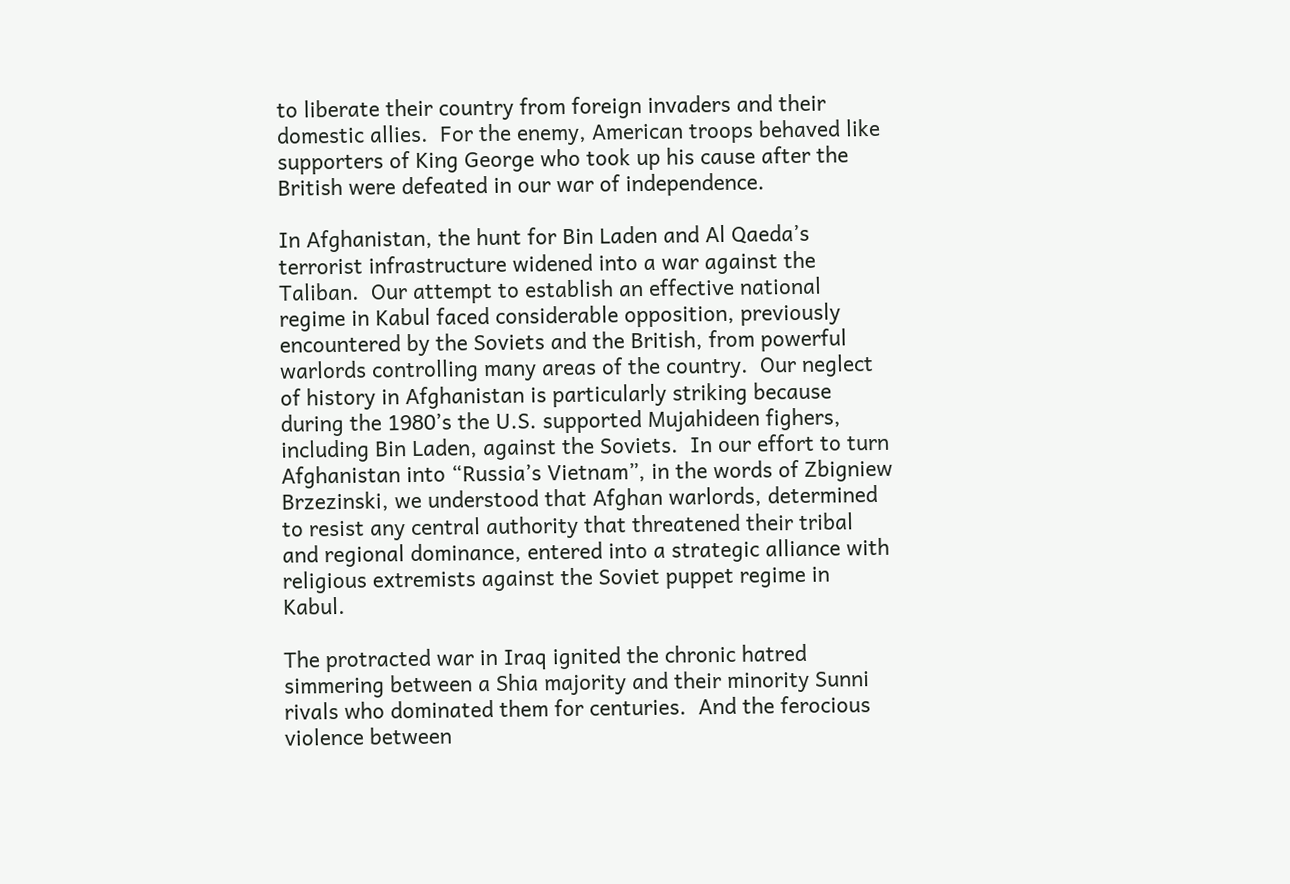to liberate their country from foreign invaders and their domestic allies.  For the enemy, American troops behaved like supporters of King George who took up his cause after the British were defeated in our war of independence.

In Afghanistan, the hunt for Bin Laden and Al Qaeda’s terrorist infrastructure widened into a war against the Taliban.  Our attempt to establish an effective national regime in Kabul faced considerable opposition, previously encountered by the Soviets and the British, from powerful warlords controlling many areas of the country.  Our neglect of history in Afghanistan is particularly striking because during the 1980’s the U.S. supported Mujahideen fighers, including Bin Laden, against the Soviets.  In our effort to turn Afghanistan into “Russia’s Vietnam”, in the words of Zbigniew Brzezinski, we understood that Afghan warlords, determined to resist any central authority that threatened their tribal and regional dominance, entered into a strategic alliance with religious extremists against the Soviet puppet regime in Kabul.

The protracted war in Iraq ignited the chronic hatred simmering between a Shia majority and their minority Sunni rivals who dominated them for centuries.  And the ferocious violence between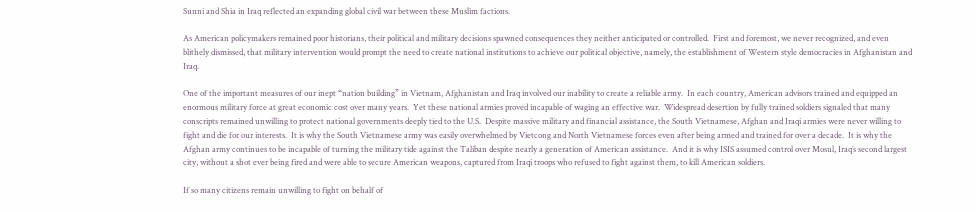Sunni and Shia in Iraq reflected an expanding global civil war between these Muslim factions.

As American policymakers remained poor historians, their political and military decisions spawned consequences they neither anticipated or controlled.  First and foremost, we never recognized, and even blithely dismissed, that military intervention would prompt the need to create national institutions to achieve our political objective, namely, the establishment of Western style democracies in Afghanistan and Iraq.

One of the important measures of our inept “nation building” in Vietnam, Afghanistan and Iraq involved our inability to create a reliable army.  In each country, American advisors trained and equipped an enormous military force at great economic cost over many years.  Yet these national armies proved incapable of waging an effective war.  Widespread desertion by fully trained soldiers signaled that many conscripts remained unwilling to protect national governments deeply tied to the U.S.  Despite massive military and financial assistance, the South Vietnamese, Afghan and Iraqi armies were never willing to fight and die for our interests.  It is why the South Vietnamese army was easily overwhelmed by Vietcong and North Vietnamese forces even after being armed and trained for over a decade.  It is why the Afghan army continues to be incapable of turning the military tide against the Taliban despite nearly a generation of American assistance.  And it is why ISIS assumed control over Mosul, Iraq’s second largest city, without a shot ever being fired and were able to secure American weapons, captured from Iraqi troops who refused to fight against them, to kill American soldiers.

If so many citizens remain unwilling to fight on behalf of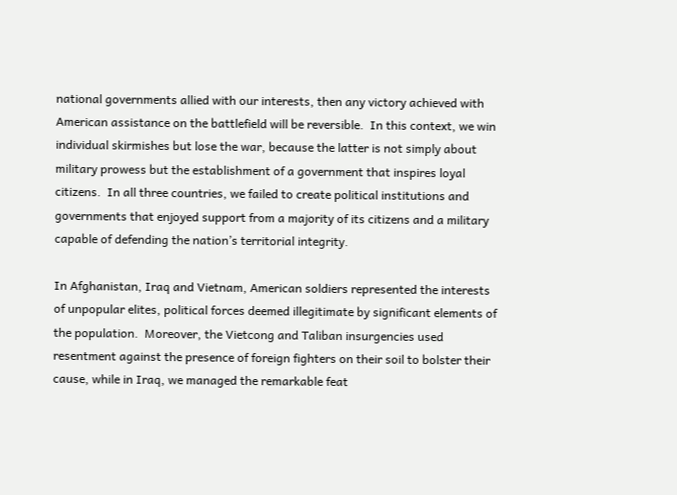national governments allied with our interests, then any victory achieved with American assistance on the battlefield will be reversible.  In this context, we win individual skirmishes but lose the war, because the latter is not simply about military prowess but the establishment of a government that inspires loyal citizens.  In all three countries, we failed to create political institutions and governments that enjoyed support from a majority of its citizens and a military capable of defending the nation’s territorial integrity.

In Afghanistan, Iraq and Vietnam, American soldiers represented the interests of unpopular elites, political forces deemed illegitimate by significant elements of the population.  Moreover, the Vietcong and Taliban insurgencies used resentment against the presence of foreign fighters on their soil to bolster their cause, while in Iraq, we managed the remarkable feat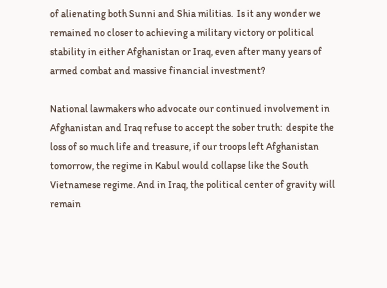of alienating both Sunni and Shia militias.  Is it any wonder we remained no closer to achieving a military victory or political stability in either Afghanistan or Iraq, even after many years of armed combat and massive financial investment?

National lawmakers who advocate our continued involvement in Afghanistan and Iraq refuse to accept the sober truth:  despite the loss of so much life and treasure, if our troops left Afghanistan tomorrow, the regime in Kabul would collapse like the South Vietnamese regime. And in Iraq, the political center of gravity will remain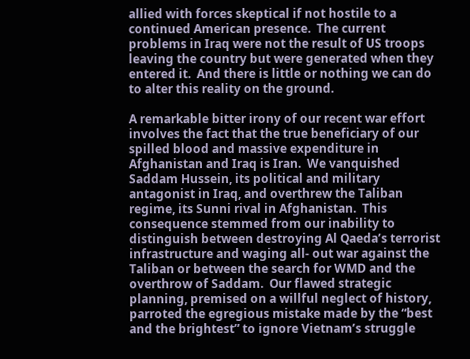allied with forces skeptical if not hostile to a continued American presence.  The current problems in Iraq were not the result of US troops leaving the country but were generated when they entered it.  And there is little or nothing we can do to alter this reality on the ground.

A remarkable bitter irony of our recent war effort involves the fact that the true beneficiary of our spilled blood and massive expenditure in Afghanistan and Iraq is Iran.  We vanquished Saddam Hussein, its political and military antagonist in Iraq, and overthrew the Taliban regime, its Sunni rival in Afghanistan.  This consequence stemmed from our inability to distinguish between destroying Al Qaeda’s terrorist infrastructure and waging all- out war against the Taliban or between the search for WMD and the overthrow of Saddam.  Our flawed strategic planning, premised on a willful neglect of history, parroted the egregious mistake made by the “best and the brightest” to ignore Vietnam’s struggle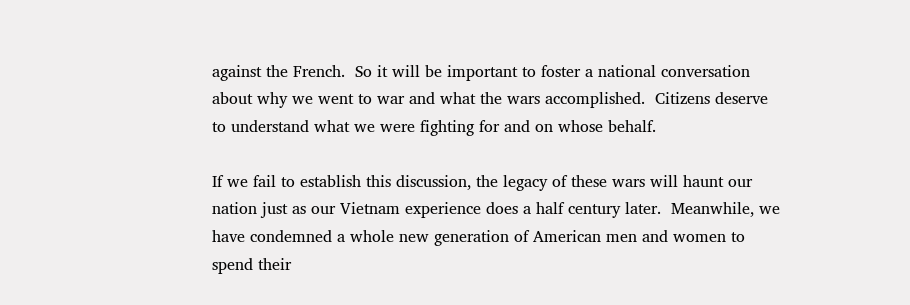against the French.  So it will be important to foster a national conversation about why we went to war and what the wars accomplished.  Citizens deserve to understand what we were fighting for and on whose behalf.

If we fail to establish this discussion, the legacy of these wars will haunt our nation just as our Vietnam experience does a half century later.  Meanwhile, we have condemned a whole new generation of American men and women to spend their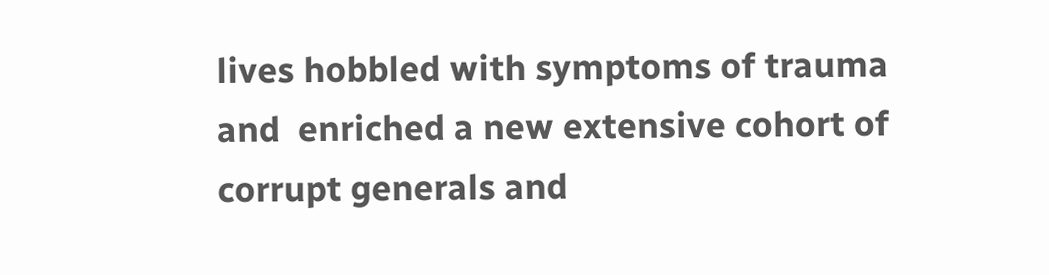lives hobbled with symptoms of trauma and  enriched a new extensive cohort of corrupt generals and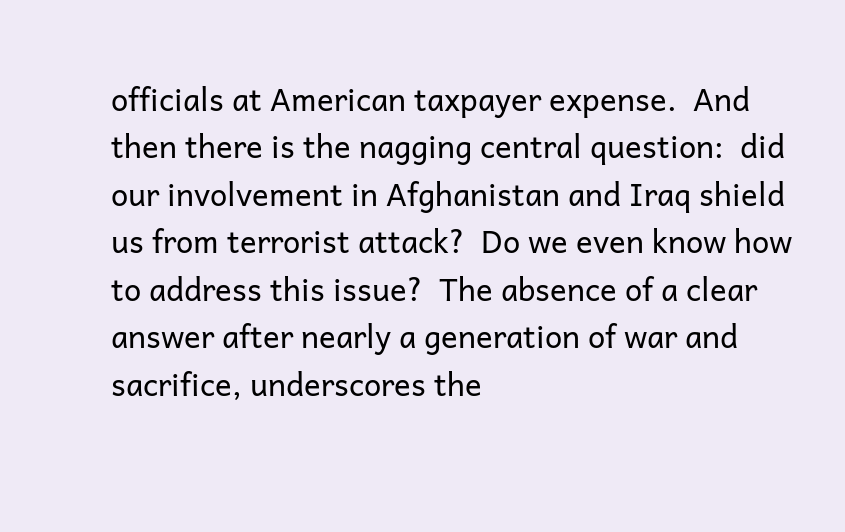officials at American taxpayer expense.  And then there is the nagging central question:  did our involvement in Afghanistan and Iraq shield us from terrorist attack?  Do we even know how to address this issue?  The absence of a clear answer after nearly a generation of war and sacrifice, underscores the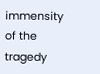immensity of the tragedy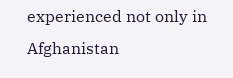experienced not only in Afghanistan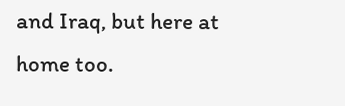and Iraq, but here at home too.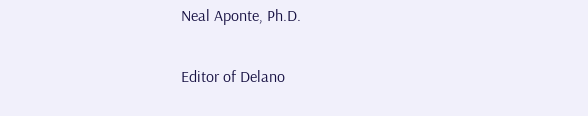Neal Aponte, Ph.D.

Editor of Delano